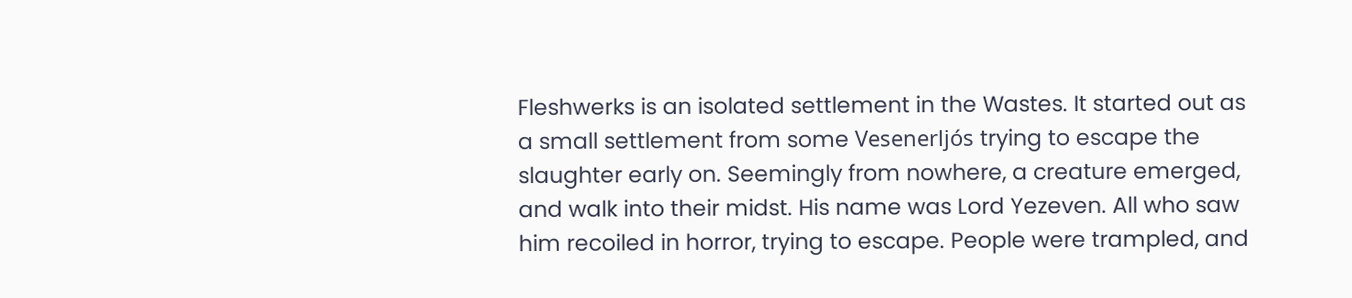Fleshwerks is an isolated settlement in the Wastes. It started out as a small settlement from some Vesenerljós trying to escape the slaughter early on. Seemingly from nowhere, a creature emerged, and walk into their midst. His name was Lord Yezeven. All who saw him recoiled in horror, trying to escape. People were trampled, and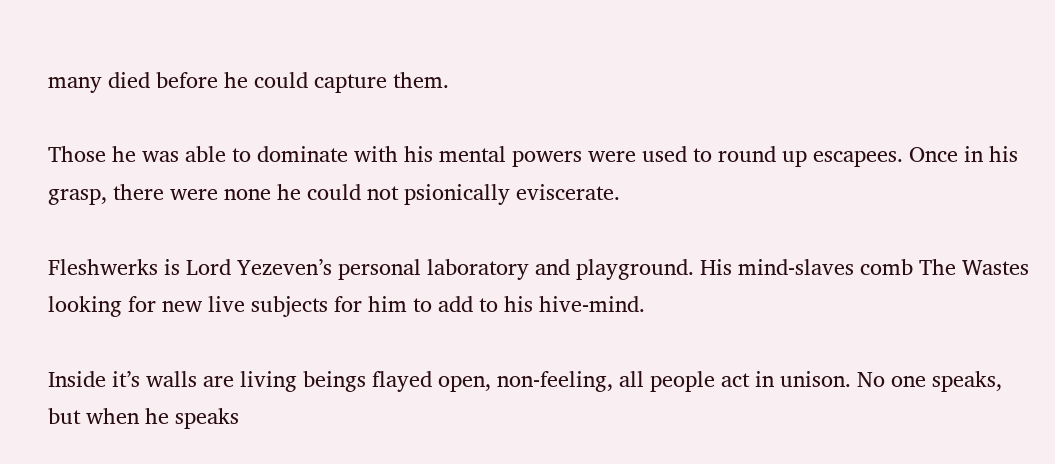many died before he could capture them.

Those he was able to dominate with his mental powers were used to round up escapees. Once in his grasp, there were none he could not psionically eviscerate.

Fleshwerks is Lord Yezeven’s personal laboratory and playground. His mind-slaves comb The Wastes looking for new live subjects for him to add to his hive-mind.

Inside it’s walls are living beings flayed open, non-feeling, all people act in unison. No one speaks, but when he speaks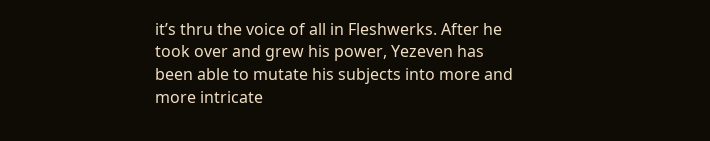it’s thru the voice of all in Fleshwerks. After he took over and grew his power, Yezeven has been able to mutate his subjects into more and more intricate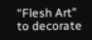“Flesh Art” to decorate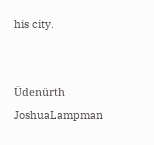his city.


Üdenürth JoshuaLampman